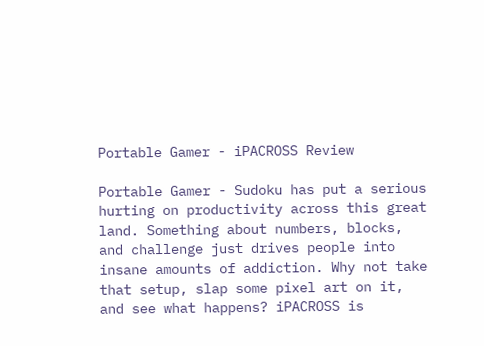Portable Gamer - iPACROSS Review

Portable Gamer - Sudoku has put a serious hurting on productivity across this great land. Something about numbers, blocks, and challenge just drives people into insane amounts of addiction. Why not take that setup, slap some pixel art on it, and see what happens? iPACROSS is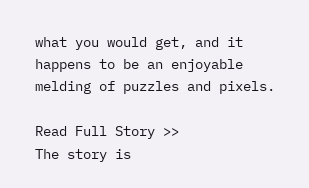what you would get, and it happens to be an enjoyable melding of puzzles and pixels.

Read Full Story >>
The story is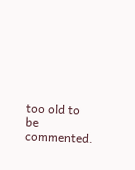too old to be commented.